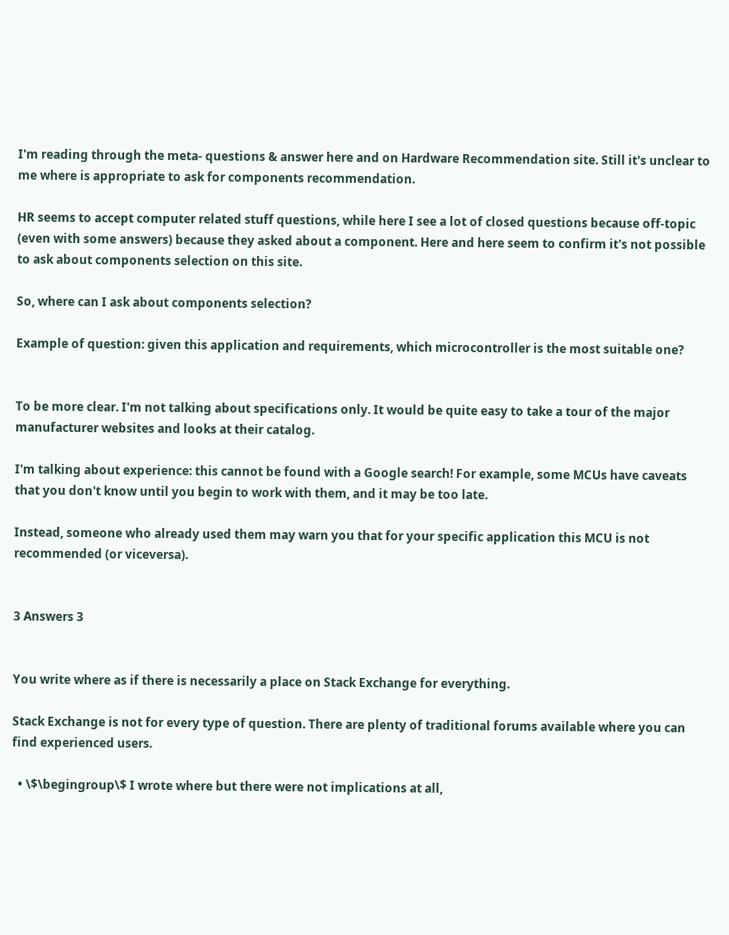I'm reading through the meta- questions & answer here and on Hardware Recommendation site. Still it's unclear to me where is appropriate to ask for components recommendation.

HR seems to accept computer related stuff questions, while here I see a lot of closed questions because off-topic (even with some answers) because they asked about a component. Here and here seem to confirm it's not possible to ask about components selection on this site.

So, where can I ask about components selection?

Example of question: given this application and requirements, which microcontroller is the most suitable one?


To be more clear. I'm not talking about specifications only. It would be quite easy to take a tour of the major manufacturer websites and looks at their catalog.

I'm talking about experience: this cannot be found with a Google search! For example, some MCUs have caveats that you don't know until you begin to work with them, and it may be too late.

Instead, someone who already used them may warn you that for your specific application this MCU is not recommended (or viceversa).


3 Answers 3


You write where as if there is necessarily a place on Stack Exchange for everything.

Stack Exchange is not for every type of question. There are plenty of traditional forums available where you can find experienced users.

  • \$\begingroup\$ I wrote where but there were not implications at all,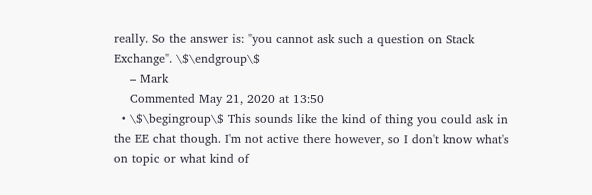really. So the answer is: "you cannot ask such a question on Stack Exchange". \$\endgroup\$
    – Mark
    Commented May 21, 2020 at 13:50
  • \$\begingroup\$ This sounds like the kind of thing you could ask in the EE chat though. I'm not active there however, so I don't know what's on topic or what kind of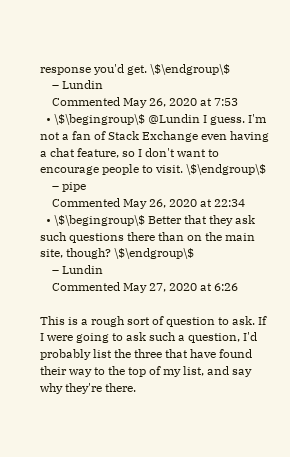response you'd get. \$\endgroup\$
    – Lundin
    Commented May 26, 2020 at 7:53
  • \$\begingroup\$ @Lundin I guess. I'm not a fan of Stack Exchange even having a chat feature, so I don't want to encourage people to visit. \$\endgroup\$
    – pipe
    Commented May 26, 2020 at 22:34
  • \$\begingroup\$ Better that they ask such questions there than on the main site, though? \$\endgroup\$
    – Lundin
    Commented May 27, 2020 at 6:26

This is a rough sort of question to ask. If I were going to ask such a question, I'd probably list the three that have found their way to the top of my list, and say why they're there.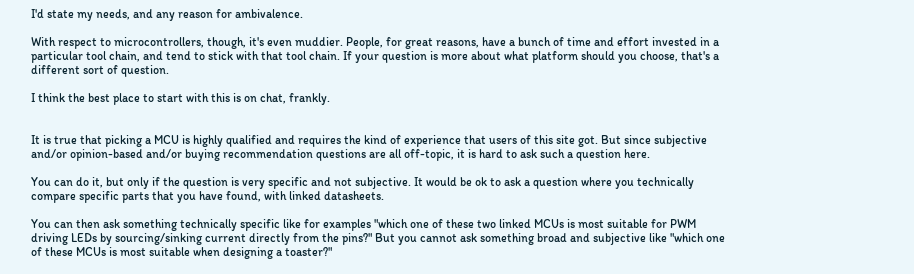I'd state my needs, and any reason for ambivalence.

With respect to microcontrollers, though, it's even muddier. People, for great reasons, have a bunch of time and effort invested in a particular tool chain, and tend to stick with that tool chain. If your question is more about what platform should you choose, that's a different sort of question.

I think the best place to start with this is on chat, frankly.


It is true that picking a MCU is highly qualified and requires the kind of experience that users of this site got. But since subjective and/or opinion-based and/or buying recommendation questions are all off-topic, it is hard to ask such a question here.

You can do it, but only if the question is very specific and not subjective. It would be ok to ask a question where you technically compare specific parts that you have found, with linked datasheets.

You can then ask something technically specific like for examples "which one of these two linked MCUs is most suitable for PWM driving LEDs by sourcing/sinking current directly from the pins?" But you cannot ask something broad and subjective like "which one of these MCUs is most suitable when designing a toaster?"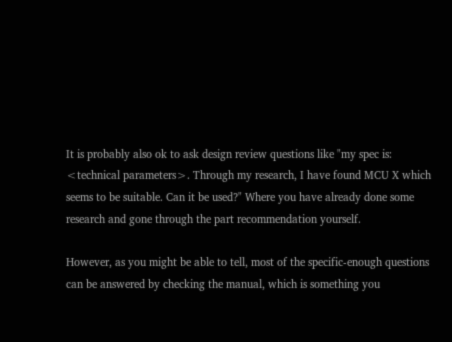It is probably also ok to ask design review questions like "my spec is: <technical parameters>. Through my research, I have found MCU X which seems to be suitable. Can it be used?" Where you have already done some research and gone through the part recommendation yourself.

However, as you might be able to tell, most of the specific-enough questions can be answered by checking the manual, which is something you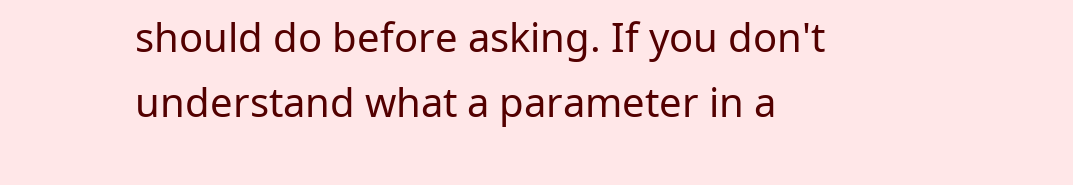should do before asking. If you don't understand what a parameter in a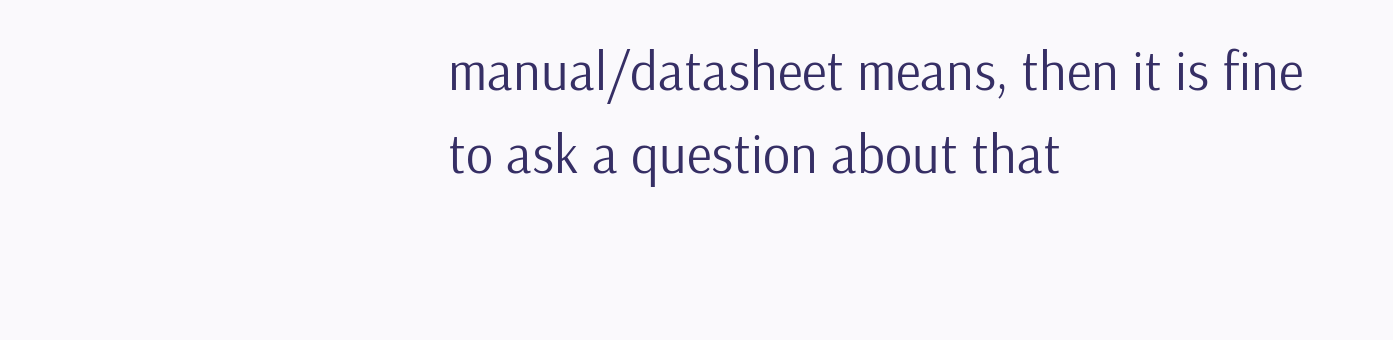manual/datasheet means, then it is fine to ask a question about that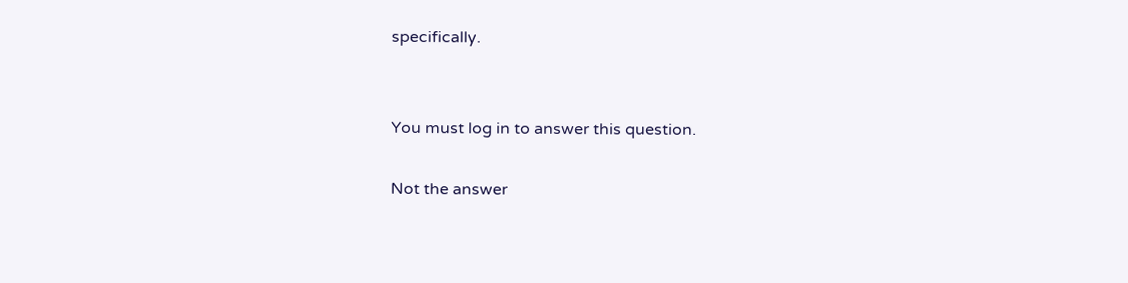specifically.


You must log in to answer this question.

Not the answer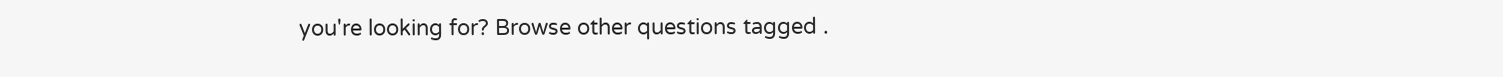you're looking for? Browse other questions tagged .